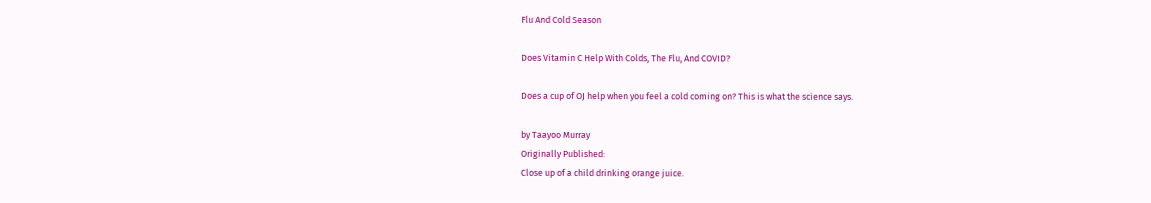Flu And Cold Season

Does Vitamin C Help With Colds, The Flu, And COVID?

Does a cup of OJ help when you feel a cold coming on? This is what the science says.

by Taayoo Murray
Originally Published:
Close up of a child drinking orange juice.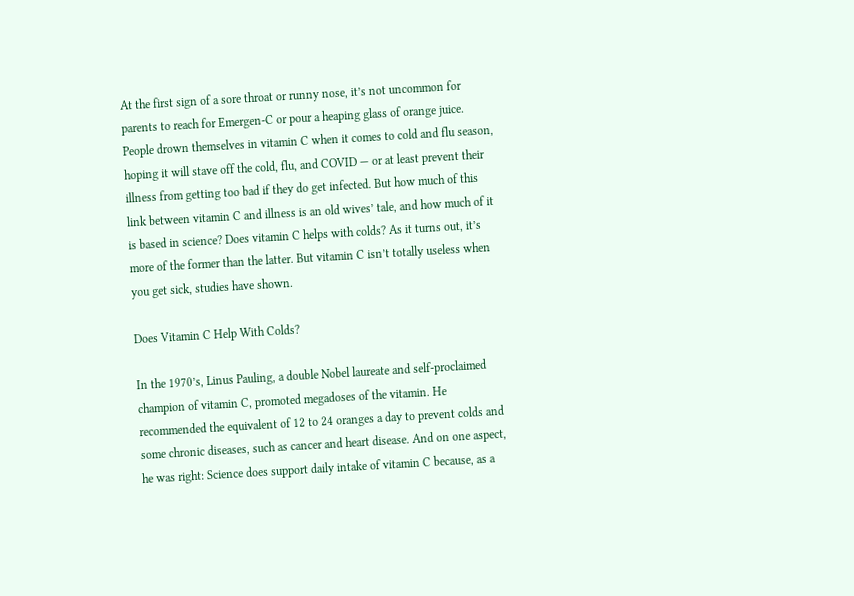At the first sign of a sore throat or runny nose, it’s not uncommon for parents to reach for Emergen-C or pour a heaping glass of orange juice. People drown themselves in vitamin C when it comes to cold and flu season, hoping it will stave off the cold, flu, and COVID — or at least prevent their illness from getting too bad if they do get infected. But how much of this link between vitamin C and illness is an old wives’ tale, and how much of it is based in science? Does vitamin C helps with colds? As it turns out, it’s more of the former than the latter. But vitamin C isn’t totally useless when you get sick, studies have shown.

Does Vitamin C Help With Colds?

In the 1970’s, Linus Pauling, a double Nobel laureate and self-proclaimed champion of vitamin C, promoted megadoses of the vitamin. He recommended the equivalent of 12 to 24 oranges a day to prevent colds and some chronic diseases, such as cancer and heart disease. And on one aspect, he was right: Science does support daily intake of vitamin C because, as a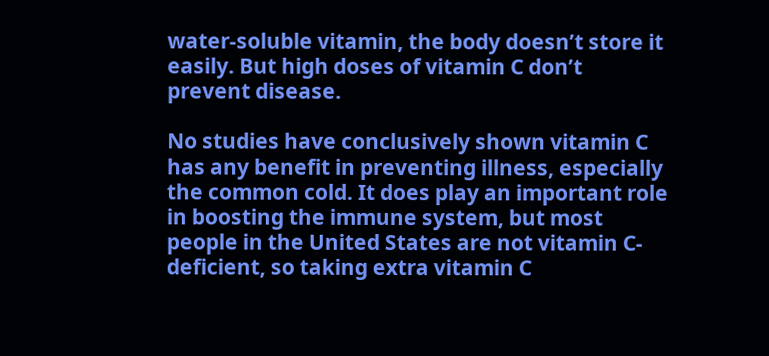water-soluble vitamin, the body doesn’t store it easily. But high doses of vitamin C don’t prevent disease.

No studies have conclusively shown vitamin C has any benefit in preventing illness, especially the common cold. It does play an important role in boosting the immune system, but most people in the United States are not vitamin C-deficient, so taking extra vitamin C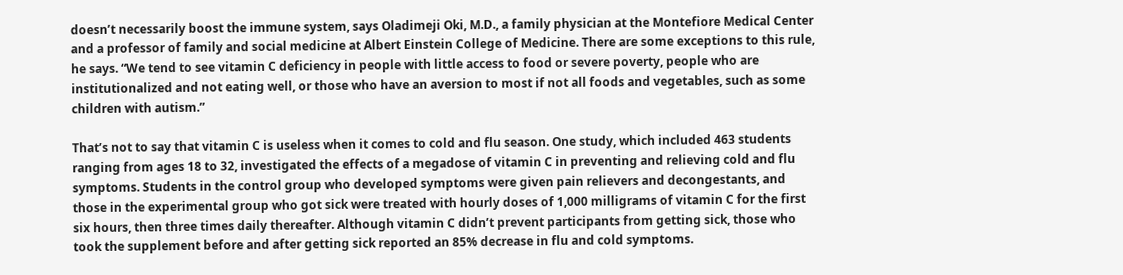doesn’t necessarily boost the immune system, says Oladimeji Oki, M.D., a family physician at the Montefiore Medical Center and a professor of family and social medicine at Albert Einstein College of Medicine. There are some exceptions to this rule, he says. “We tend to see vitamin C deficiency in people with little access to food or severe poverty, people who are institutionalized and not eating well, or those who have an aversion to most if not all foods and vegetables, such as some children with autism.”

That’s not to say that vitamin C is useless when it comes to cold and flu season. One study, which included 463 students ranging from ages 18 to 32, investigated the effects of a megadose of vitamin C in preventing and relieving cold and flu symptoms. Students in the control group who developed symptoms were given pain relievers and decongestants, and those in the experimental group who got sick were treated with hourly doses of 1,000 milligrams of vitamin C for the first six hours, then three times daily thereafter. Although vitamin C didn’t prevent participants from getting sick, those who took the supplement before and after getting sick reported an 85% decrease in flu and cold symptoms.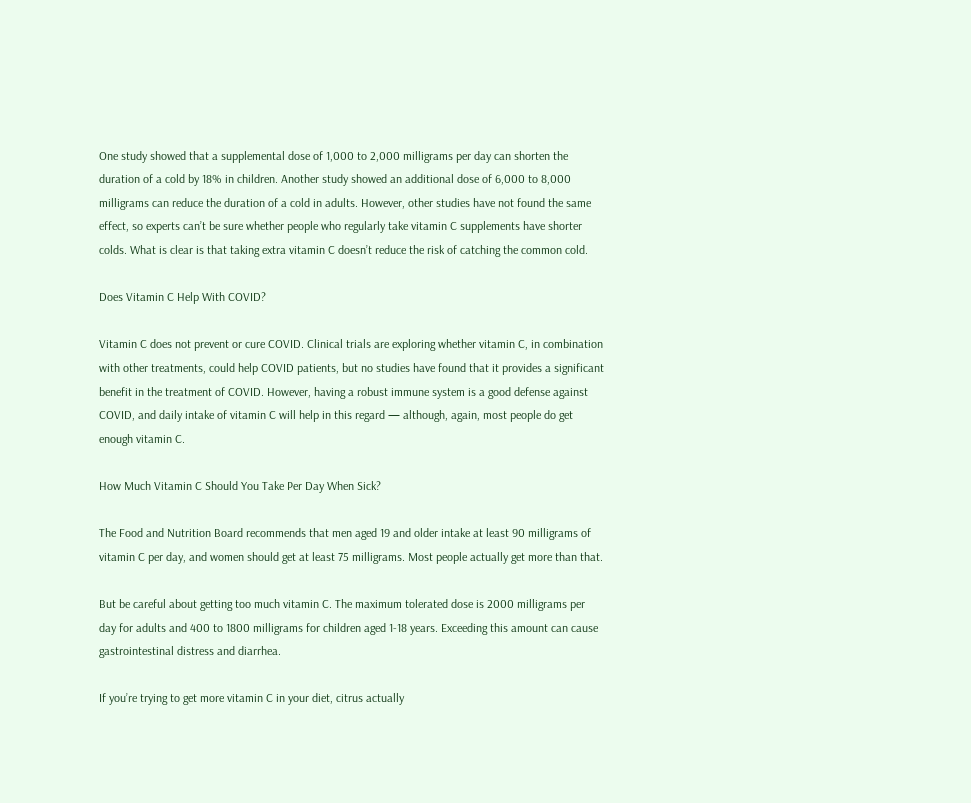One study showed that a supplemental dose of 1,000 to 2,000 milligrams per day can shorten the duration of a cold by 18% in children. Another study showed an additional dose of 6,000 to 8,000 milligrams can reduce the duration of a cold in adults. However, other studies have not found the same effect, so experts can’t be sure whether people who regularly take vitamin C supplements have shorter colds. What is clear is that taking extra vitamin C doesn’t reduce the risk of catching the common cold.

Does Vitamin C Help With COVID?

Vitamin C does not prevent or cure COVID. Clinical trials are exploring whether vitamin C, in combination with other treatments, could help COVID patients, but no studies have found that it provides a significant benefit in the treatment of COVID. However, having a robust immune system is a good defense against COVID, and daily intake of vitamin C will help in this regard — although, again, most people do get enough vitamin C.

How Much Vitamin C Should You Take Per Day When Sick?

The Food and Nutrition Board recommends that men aged 19 and older intake at least 90 milligrams of vitamin C per day, and women should get at least 75 milligrams. Most people actually get more than that.

But be careful about getting too much vitamin C. The maximum tolerated dose is 2000 milligrams per day for adults and 400 to 1800 milligrams for children aged 1-18 years. Exceeding this amount can cause gastrointestinal distress and diarrhea.

If you’re trying to get more vitamin C in your diet, citrus actually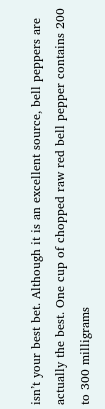isn’t your best bet. Although it is an excellent source, bell peppers are actually the best. One cup of chopped raw red bell pepper contains 200 to 300 milligrams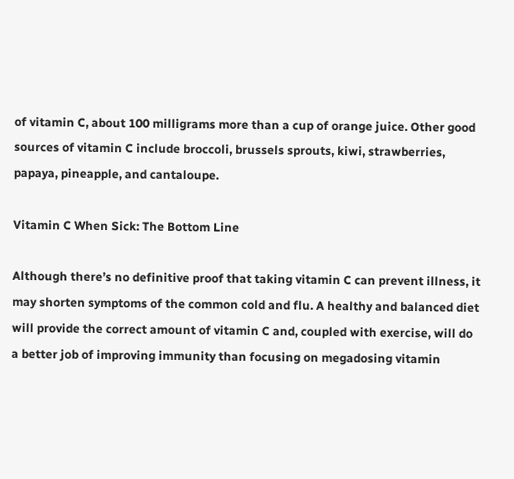of vitamin C, about 100 milligrams more than a cup of orange juice. Other good sources of vitamin C include broccoli, brussels sprouts, kiwi, strawberries, papaya, pineapple, and cantaloupe.

Vitamin C When Sick: The Bottom Line

Although there’s no definitive proof that taking vitamin C can prevent illness, it may shorten symptoms of the common cold and flu. A healthy and balanced diet will provide the correct amount of vitamin C and, coupled with exercise, will do a better job of improving immunity than focusing on megadosing vitamin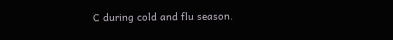C during cold and flu season.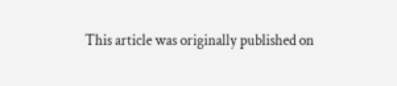This article was originally published on